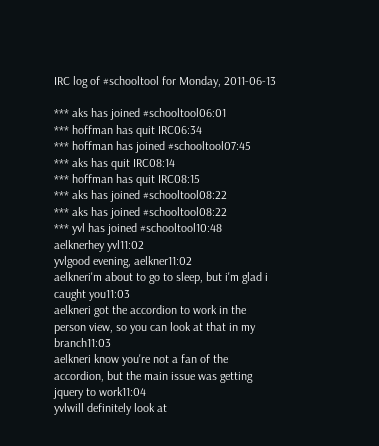IRC log of #schooltool for Monday, 2011-06-13

*** aks has joined #schooltool06:01
*** hoffman has quit IRC06:34
*** hoffman has joined #schooltool07:45
*** aks has quit IRC08:14
*** hoffman has quit IRC08:15
*** aks has joined #schooltool08:22
*** aks has joined #schooltool08:22
*** yvl has joined #schooltool10:48
aelknerhey yvl11:02
yvlgood evening, aelkner11:02
aelkneri'm about to go to sleep, but i'm glad i caught you11:03
aelkneri got the accordion to work in the person view, so you can look at that in my branch11:03
aelkneri know you're not a fan of the accordion, but the main issue was getting jquery to work11:04
yvlwill definitely look at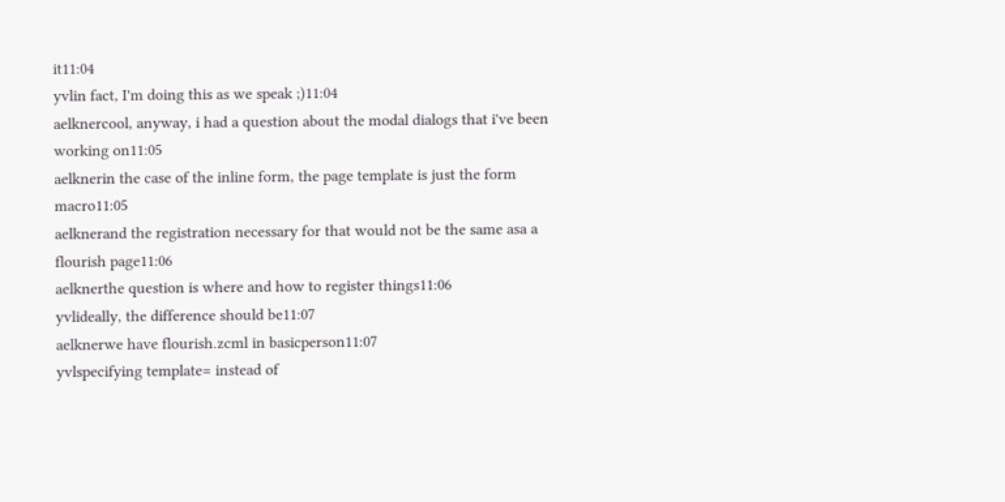it11:04
yvlin fact, I'm doing this as we speak ;)11:04
aelknercool, anyway, i had a question about the modal dialogs that i've been working on11:05
aelknerin the case of the inline form, the page template is just the form macro11:05
aelknerand the registration necessary for that would not be the same asa a flourish page11:06
aelknerthe question is where and how to register things11:06
yvlideally, the difference should be11:07
aelknerwe have flourish.zcml in basicperson11:07
yvlspecifying template= instead of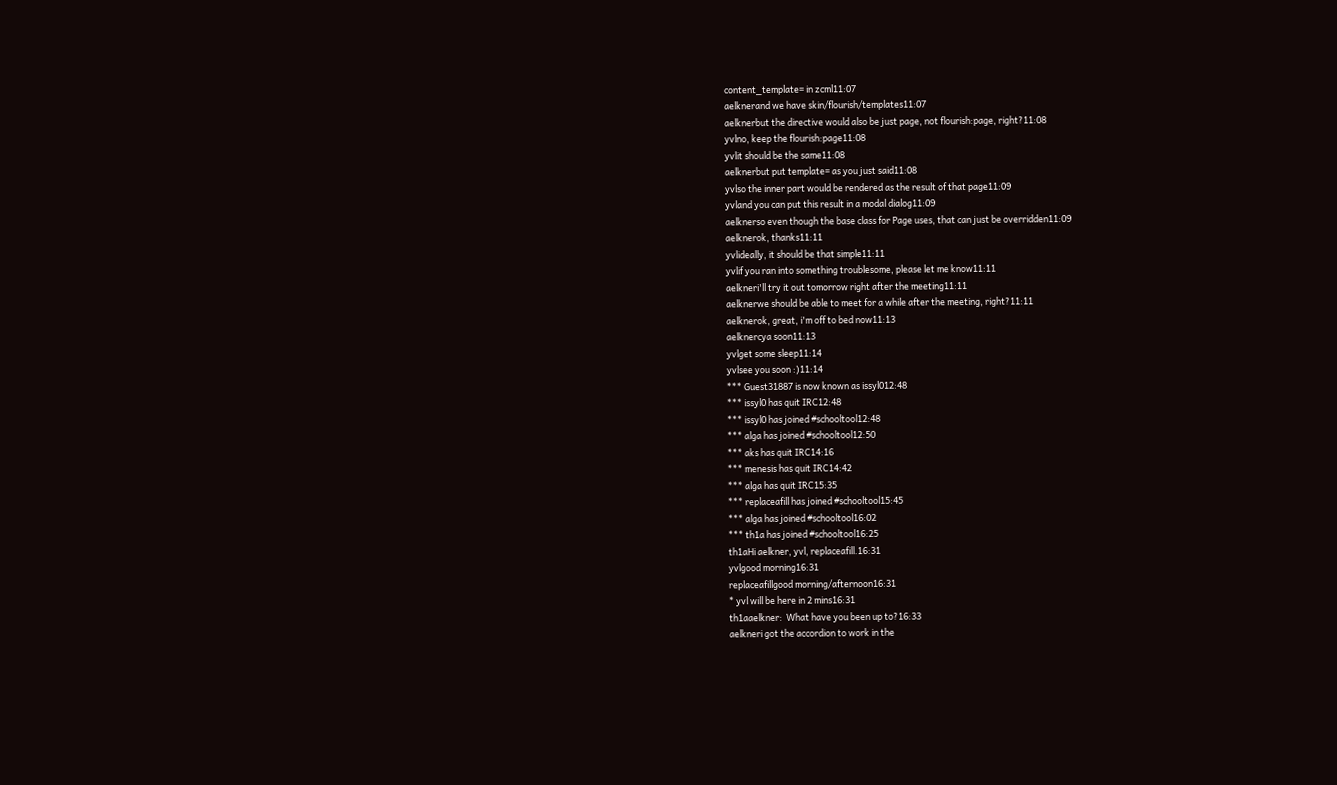content_template= in zcml11:07
aelknerand we have skin/flourish/templates11:07
aelknerbut the directive would also be just page, not flourish:page, right?11:08
yvlno, keep the flourish:page11:08
yvlit should be the same11:08
aelknerbut put template= as you just said11:08
yvlso the inner part would be rendered as the result of that page11:09
yvland you can put this result in a modal dialog11:09
aelknerso even though the base class for Page uses, that can just be overridden11:09
aelknerok, thanks11:11
yvlideally, it should be that simple11:11
yvlif you ran into something troublesome, please let me know11:11
aelkneri'll try it out tomorrow right after the meeting11:11
aelknerwe should be able to meet for a while after the meeting, right?11:11
aelknerok, great, i'm off to bed now11:13
aelknercya soon11:13
yvlget some sleep11:14
yvlsee you soon :)11:14
*** Guest31887 is now known as issyl012:48
*** issyl0 has quit IRC12:48
*** issyl0 has joined #schooltool12:48
*** alga has joined #schooltool12:50
*** aks has quit IRC14:16
*** menesis has quit IRC14:42
*** alga has quit IRC15:35
*** replaceafill has joined #schooltool15:45
*** alga has joined #schooltool16:02
*** th1a has joined #schooltool16:25
th1aHi aelkner, yvl, replaceafill.16:31
yvlgood morning16:31
replaceafillgood morning/afternoon16:31
* yvl will be here in 2 mins16:31
th1aaelkner:  What have you been up to?16:33
aelkneri got the accordion to work in the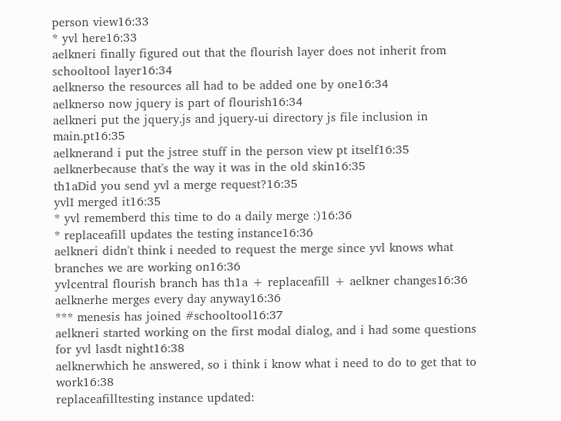person view16:33
* yvl here16:33
aelkneri finally figured out that the flourish layer does not inherit from schooltool layer16:34
aelknerso the resources all had to be added one by one16:34
aelknerso now jquery is part of flourish16:34
aelkneri put the jquery.js and jquery-ui directory js file inclusion in main.pt16:35
aelknerand i put the jstree stuff in the person view pt itself16:35
aelknerbecause that's the way it was in the old skin16:35
th1aDid you send yvl a merge request?16:35
yvlI merged it16:35
* yvl rememberd this time to do a daily merge :)16:36
* replaceafill updates the testing instance16:36
aelkneri didn't think i needed to request the merge since yvl knows what branches we are working on16:36
yvlcentral flourish branch has th1a + replaceafill + aelkner changes16:36
aelknerhe merges every day anyway16:36
*** menesis has joined #schooltool16:37
aelkneri started working on the first modal dialog, and i had some questions for yvl lasdt night16:38
aelknerwhich he answered, so i think i know what i need to do to get that to work16:38
replaceafilltesting instance updated: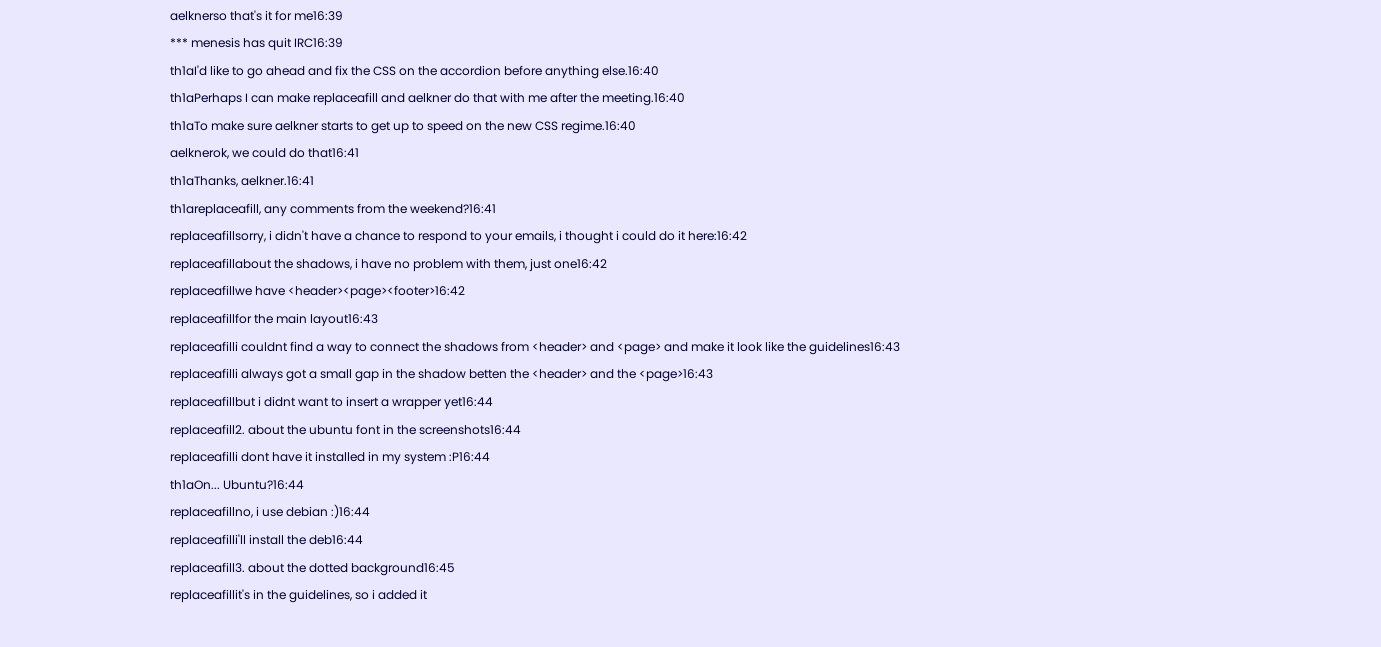aelknerso that's it for me16:39
*** menesis has quit IRC16:39
th1aI'd like to go ahead and fix the CSS on the accordion before anything else.16:40
th1aPerhaps I can make replaceafill and aelkner do that with me after the meeting.16:40
th1aTo make sure aelkner starts to get up to speed on the new CSS regime.16:40
aelknerok, we could do that16:41
th1aThanks, aelkner.16:41
th1areplaceafill, any comments from the weekend?16:41
replaceafillsorry, i didn't have a chance to respond to your emails, i thought i could do it here:16:42
replaceafillabout the shadows, i have no problem with them, just one16:42
replaceafillwe have <header><page><footer>16:42
replaceafillfor the main layout16:43
replaceafilli couldnt find a way to connect the shadows from <header> and <page> and make it look like the guidelines16:43
replaceafilli always got a small gap in the shadow betten the <header> and the <page>16:43
replaceafillbut i didnt want to insert a wrapper yet16:44
replaceafill2. about the ubuntu font in the screenshots16:44
replaceafilli dont have it installed in my system :P16:44
th1aOn... Ubuntu?16:44
replaceafillno, i use debian :)16:44
replaceafilli'll install the deb16:44
replaceafill3. about the dotted background16:45
replaceafillit's in the guidelines, so i added it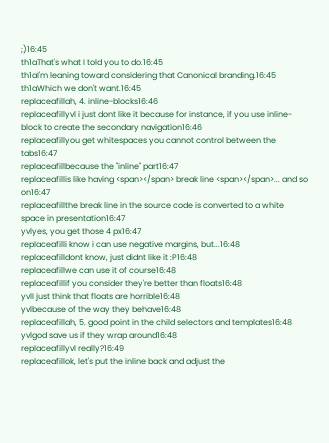;)16:45
th1aThat's what I told you to do.16:45
th1aI'm leaning toward considering that Canonical branding.16:45
th1aWhich we don't want.16:45
replaceafillah, 4. inline-blocks16:46
replaceafillyvl i just dont like it because for instance, if you use inline-block to create the secondary navigation16:46
replaceafillyou get whitespaces you cannot control between the tabs16:47
replaceafillbecause the "inline" part16:47
replaceafillis like having <span></span> break line <span></span>... and so on16:47
replaceafillthe break line in the source code is converted to a white space in presentation16:47
yvlyes, you get those 4 px16:47
replaceafilli know i can use negative margins, but...16:48
replaceafilldont know, just didnt like it :P16:48
replaceafillwe can use it of course16:48
replaceafillif you consider they're better than floats16:48
yvlI just think that floats are horrible16:48
yvlbecause of the way they behave16:48
replaceafillah, 5. good point in the child selectors and templates16:48
yvlgod save us if they wrap around16:48
replaceafillyvl really?16:49
replaceafillok, let's put the inline back and adjust the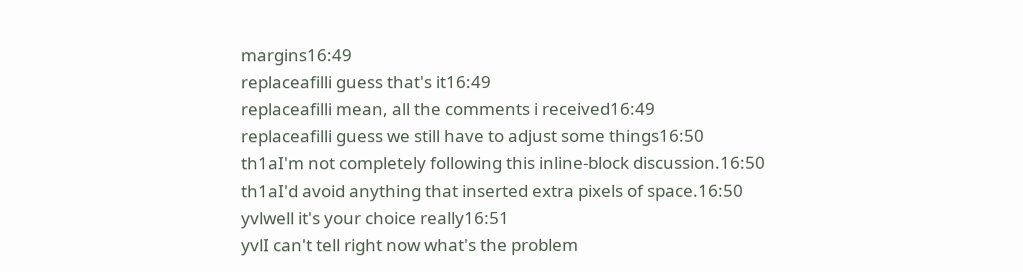margins16:49
replaceafilli guess that's it16:49
replaceafilli mean, all the comments i received16:49
replaceafilli guess we still have to adjust some things16:50
th1aI'm not completely following this inline-block discussion.16:50
th1aI'd avoid anything that inserted extra pixels of space.16:50
yvlwell it's your choice really16:51
yvlI can't tell right now what's the problem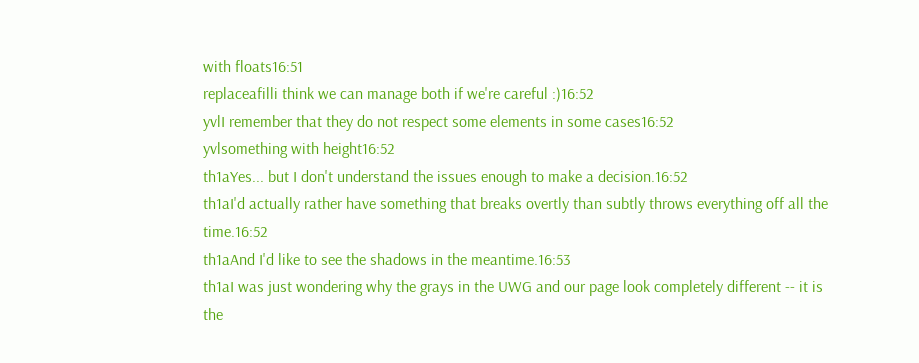with floats16:51
replaceafilli think we can manage both if we're careful :)16:52
yvlI remember that they do not respect some elements in some cases16:52
yvlsomething with height16:52
th1aYes... but I don't understand the issues enough to make a decision.16:52
th1aI'd actually rather have something that breaks overtly than subtly throws everything off all the time.16:52
th1aAnd I'd like to see the shadows in the meantime.16:53
th1aI was just wondering why the grays in the UWG and our page look completely different -- it is the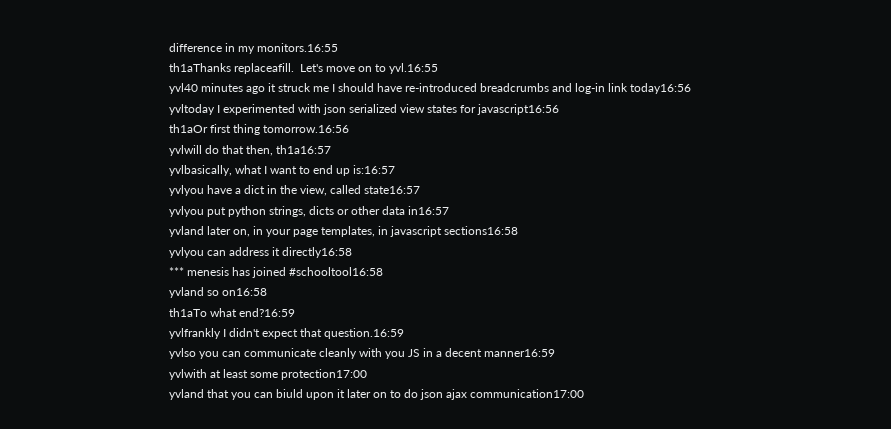difference in my monitors.16:55
th1aThanks replaceafill.  Let's move on to yvl.16:55
yvl40 minutes ago it struck me I should have re-introduced breadcrumbs and log-in link today16:56
yvltoday I experimented with json serialized view states for javascript16:56
th1aOr first thing tomorrow.16:56
yvlwill do that then, th1a16:57
yvlbasically, what I want to end up is:16:57
yvlyou have a dict in the view, called state16:57
yvlyou put python strings, dicts or other data in16:57
yvland later on, in your page templates, in javascript sections16:58
yvlyou can address it directly16:58
*** menesis has joined #schooltool16:58
yvland so on16:58
th1aTo what end?16:59
yvlfrankly I didn't expect that question.16:59
yvlso you can communicate cleanly with you JS in a decent manner16:59
yvlwith at least some protection17:00
yvland that you can biuld upon it later on to do json ajax communication17:00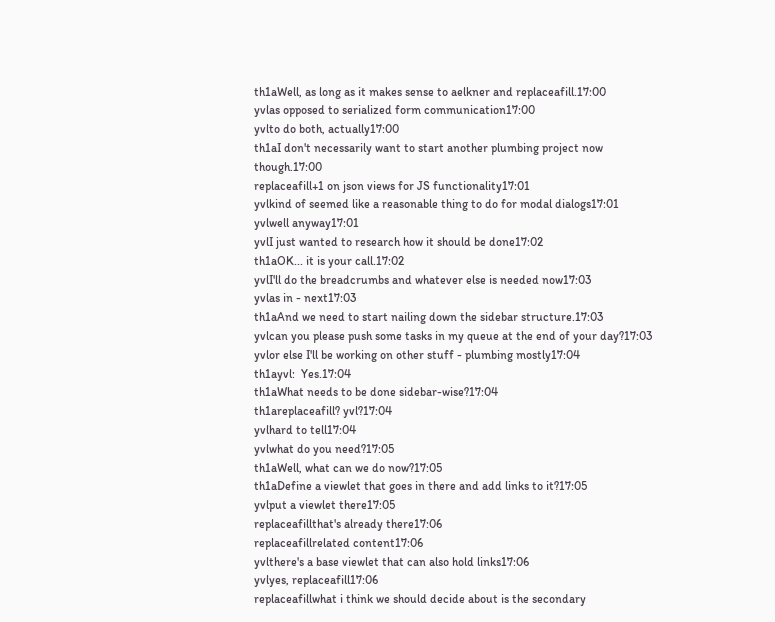th1aWell, as long as it makes sense to aelkner and replaceafill.17:00
yvlas opposed to serialized form communication17:00
yvlto do both, actually17:00
th1aI don't necessarily want to start another plumbing project now though.17:00
replaceafill+1 on json views for JS functionality17:01
yvlkind of seemed like a reasonable thing to do for modal dialogs17:01
yvlwell anyway17:01
yvlI just wanted to research how it should be done17:02
th1aOK... it is your call.17:02
yvlI'll do the breadcrumbs and whatever else is needed now17:03
yvlas in - next17:03
th1aAnd we need to start nailing down the sidebar structure.17:03
yvlcan you please push some tasks in my queue at the end of your day?17:03
yvlor else I'll be working on other stuff - plumbing mostly17:04
th1ayvl:  Yes.17:04
th1aWhat needs to be done sidebar-wise?17:04
th1areplaceafill? yvl?17:04
yvlhard to tell17:04
yvlwhat do you need?17:05
th1aWell, what can we do now?17:05
th1aDefine a viewlet that goes in there and add links to it?17:05
yvlput a viewlet there17:05
replaceafillthat's already there17:06
replaceafillrelated content17:06
yvlthere's a base viewlet that can also hold links17:06
yvlyes, replaceafill17:06
replaceafillwhat i think we should decide about is the secondary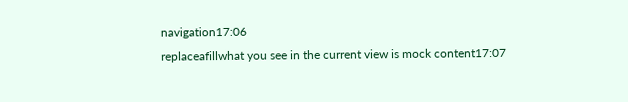navigation17:06
replaceafillwhat you see in the current view is mock content17:07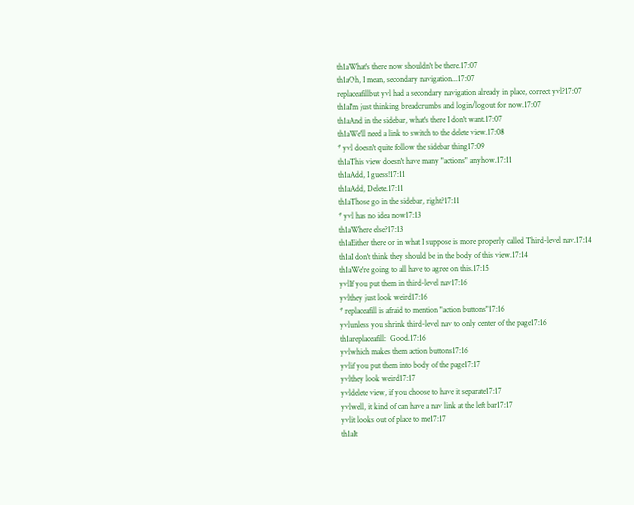th1aWhat's there now shouldn't be there.17:07
th1aOh, I mean, secondary navigation...17:07
replaceafillbut yvl had a secondary navigation already in place, correct yvl?17:07
th1aI'm just thinking breadcrumbs and login/logout for now.17:07
th1aAnd in the sidebar, what's there I don't want.17:07
th1aWe'll need a link to switch to the delete view.17:08
* yvl doesn't quite follow the sidebar thing17:09
th1aThis view doesn't have many "actions" anyhow.17:11
th1aAdd, I guess!17:11
th1aAdd, Delete.17:11
th1aThose go in the sidebar, right?17:11
* yvl has no idea now17:13
th1aWhere else?17:13
th1aEither there or in what I suppose is more properly called Third-level nav.17:14
th1aI don't think they should be in the body of this view.17:14
th1aWe're going to all have to agree on this.17:15
yvlIf you put them in third-level nav17:16
yvlthey just look weird17:16
* replaceafill is afraid to mention "action buttons"17:16
yvlunless you shrink third-level nav to only center of the page17:16
th1areplaceafill:  Good.17:16
yvlwhich makes them action buttons17:16
yvlif you put them into body of the page17:17
yvlthey look weird17:17
yvldelete view, if you choose to have it separate17:17
yvlwell, it kind of can have a nav link at the left bar17:17
yvlit looks out of place to me17:17
th1aIt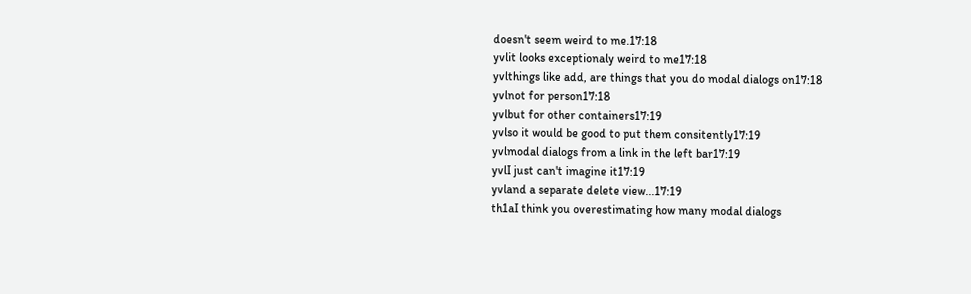doesn't seem weird to me.17:18
yvlit looks exceptionaly weird to me17:18
yvlthings like add, are things that you do modal dialogs on17:18
yvlnot for person17:18
yvlbut for other containers17:19
yvlso it would be good to put them consitently17:19
yvlmodal dialogs from a link in the left bar17:19
yvlI just can't imagine it17:19
yvland a separate delete view...17:19
th1aI think you overestimating how many modal dialogs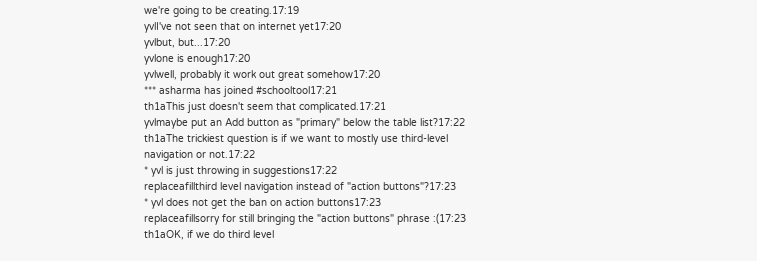we're going to be creating.17:19
yvlI've not seen that on internet yet17:20
yvlbut, but...17:20
yvlone is enough17:20
yvlwell, probably it work out great somehow17:20
*** asharma has joined #schooltool17:21
th1aThis just doesn't seem that complicated.17:21
yvlmaybe put an Add button as "primary" below the table list?17:22
th1aThe trickiest question is if we want to mostly use third-level navigation or not.17:22
* yvl is just throwing in suggestions17:22
replaceafillthird level navigation instead of "action buttons"?17:23
* yvl does not get the ban on action buttons17:23
replaceafillsorry for still bringing the "action buttons" phrase :(17:23
th1aOK, if we do third level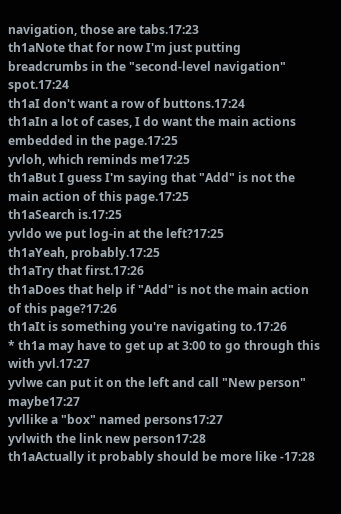navigation, those are tabs.17:23
th1aNote that for now I'm just putting breadcrumbs in the "second-level navigation" spot.17:24
th1aI don't want a row of buttons.17:24
th1aIn a lot of cases, I do want the main actions embedded in the page.17:25
yvloh, which reminds me17:25
th1aBut I guess I'm saying that "Add" is not the main action of this page.17:25
th1aSearch is.17:25
yvldo we put log-in at the left?17:25
th1aYeah, probably.17:25
th1aTry that first.17:26
th1aDoes that help if "Add" is not the main action of this page?17:26
th1aIt is something you're navigating to.17:26
* th1a may have to get up at 3:00 to go through this with yvl.17:27
yvlwe can put it on the left and call "New person" maybe17:27
yvllike a "box" named persons17:27
yvlwith the link new person17:28
th1aActually it probably should be more like -17:28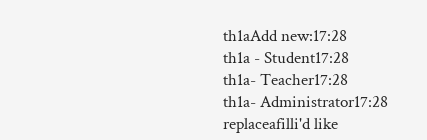th1aAdd new:17:28
th1a - Student17:28
th1a- Teacher17:28
th1a- Administrator17:28
replaceafilli'd like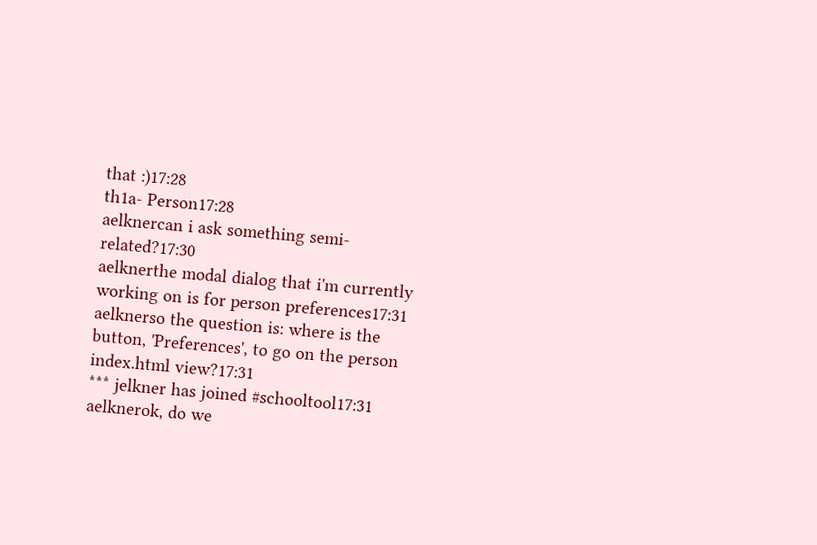that :)17:28
th1a- Person17:28
aelknercan i ask something semi-related?17:30
aelknerthe modal dialog that i'm currently working on is for person preferences17:31
aelknerso the question is: where is the button, 'Preferences', to go on the person index.html view?17:31
*** jelkner has joined #schooltool17:31
aelknerok, do we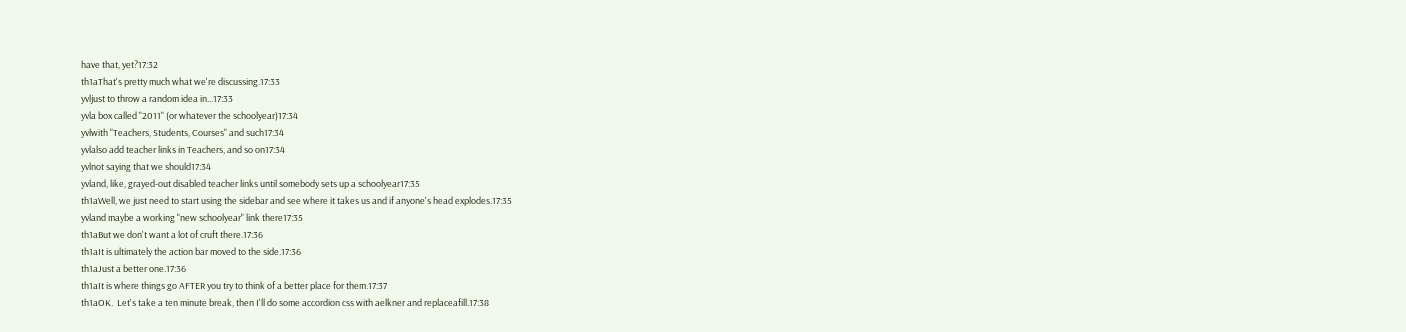have that, yet?17:32
th1aThat's pretty much what we're discussing.17:33
yvljust to throw a random idea in...17:33
yvla box called "2011" (or whatever the schoolyear)17:34
yvlwith "Teachers, Students, Courses" and such17:34
yvlalso add teacher links in Teachers, and so on17:34
yvlnot saying that we should17:34
yvland, like, grayed-out disabled teacher links until somebody sets up a schoolyear17:35
th1aWell, we just need to start using the sidebar and see where it takes us and if anyone's head explodes.17:35
yvland maybe a working "new schoolyear" link there17:35
th1aBut we don't want a lot of cruft there.17:36
th1aIt is ultimately the action bar moved to the side.17:36
th1aJust a better one.17:36
th1aIt is where things go AFTER you try to think of a better place for them.17:37
th1aOK.  Let's take a ten minute break, then I'll do some accordion css with aelkner and replaceafill.17:38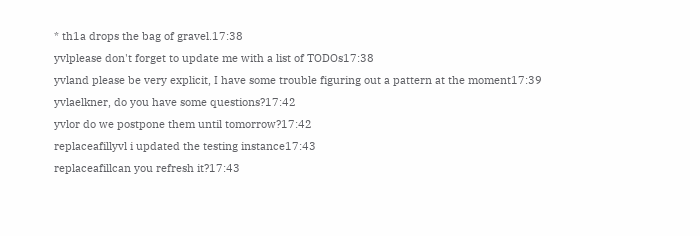* th1a drops the bag of gravel.17:38
yvlplease don't forget to update me with a list of TODOs17:38
yvland please be very explicit, I have some trouble figuring out a pattern at the moment17:39
yvlaelkner, do you have some questions?17:42
yvlor do we postpone them until tomorrow?17:42
replaceafillyvl i updated the testing instance17:43
replaceafillcan you refresh it?17:43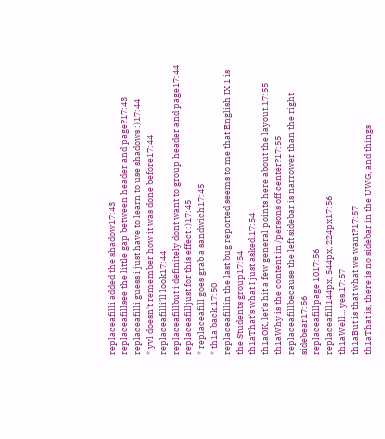replaceafilli added the shadow17:43
replaceafillsee the little gap between header and page?17:43
replaceafilli guess i just have to learn to use shadows :)17:44
* yvl doesn't remember how it was done before17:44
replaceafilli'll look17:44
replaceafillbut i definitely dont want to group header and page17:44
replaceafilljust for this effect :)17:45
* replaceafill goes grab a sandwich17:45
* th1a back.17:50
replaceafillin the last bug reported seems to me that English IX 1 is the Students group17:54
th1aThat's what I just asked.17:54
th1aOK, let's hit a few general points here about the layout.17:55
th1aWhy is the content in /persons off center?17:55
replaceafillbecause the left sidebar is narrower than the right sidebear17:56
replaceafillpage 1017:56
replaceafill144px, 544px, 224px17:56
th1aWell... yes.17:57
th1aBut is that what we want?17:57
th1aThat is, there is no sidebar in the UWG, and things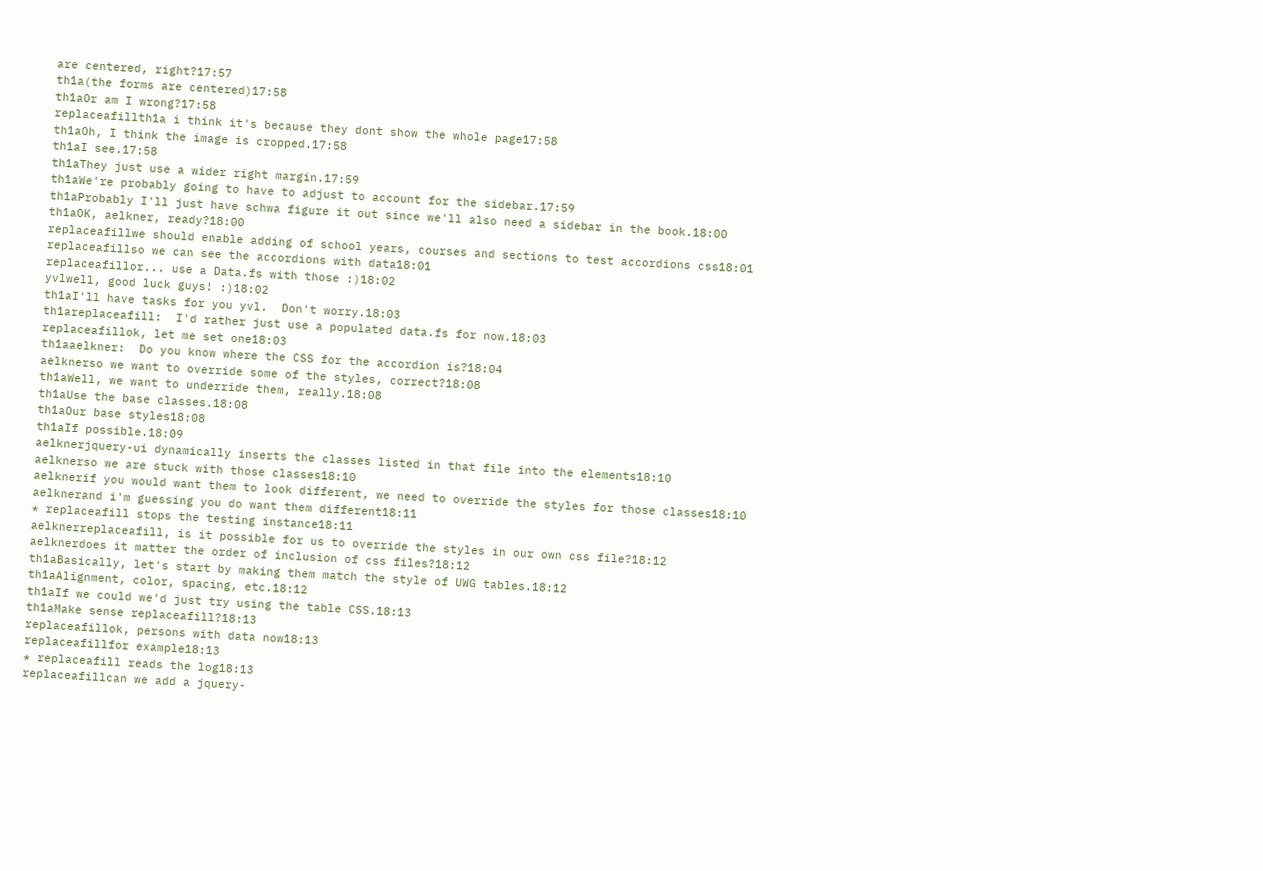are centered, right?17:57
th1a(the forms are centered)17:58
th1aOr am I wrong?17:58
replaceafillth1a i think it's because they dont show the whole page17:58
th1aOh, I think the image is cropped.17:58
th1aI see.17:58
th1aThey just use a wider right margin.17:59
th1aWe're probably going to have to adjust to account for the sidebar.17:59
th1aProbably I'll just have schwa figure it out since we'll also need a sidebar in the book.18:00
th1aOK, aelkner, ready?18:00
replaceafillwe should enable adding of school years, courses and sections to test accordions css18:01
replaceafillso we can see the accordions with data18:01
replaceafillor... use a Data.fs with those :)18:02
yvlwell, good luck guys! :)18:02
th1aI'll have tasks for you yvl.  Don't worry.18:03
th1areplaceafill:  I'd rather just use a populated data.fs for now.18:03
replaceafillok, let me set one18:03
th1aaelkner:  Do you know where the CSS for the accordion is?18:04
aelknerso we want to override some of the styles, correct?18:08
th1aWell, we want to underride them, really.18:08
th1aUse the base classes.18:08
th1aOur base styles18:08
th1aIf possible.18:09
aelknerjquery-ui dynamically inserts the classes listed in that file into the elements18:10
aelknerso we are stuck with those classes18:10
aelknerif you would want them to look different, we need to override the styles for those classes18:10
aelknerand i'm guessing you do want them different18:11
* replaceafill stops the testing instance18:11
aelknerreplaceafill, is it possible for us to override the styles in our own css file?18:12
aelknerdoes it matter the order of inclusion of css files?18:12
th1aBasically, let's start by making them match the style of UWG tables.18:12
th1aAlignment, color, spacing, etc.18:12
th1aIf we could we'd just try using the table CSS.18:13
th1aMake sense replaceafill?18:13
replaceafillok, persons with data now18:13
replaceafillfor example18:13
* replaceafill reads the log18:13
replaceafillcan we add a jquery-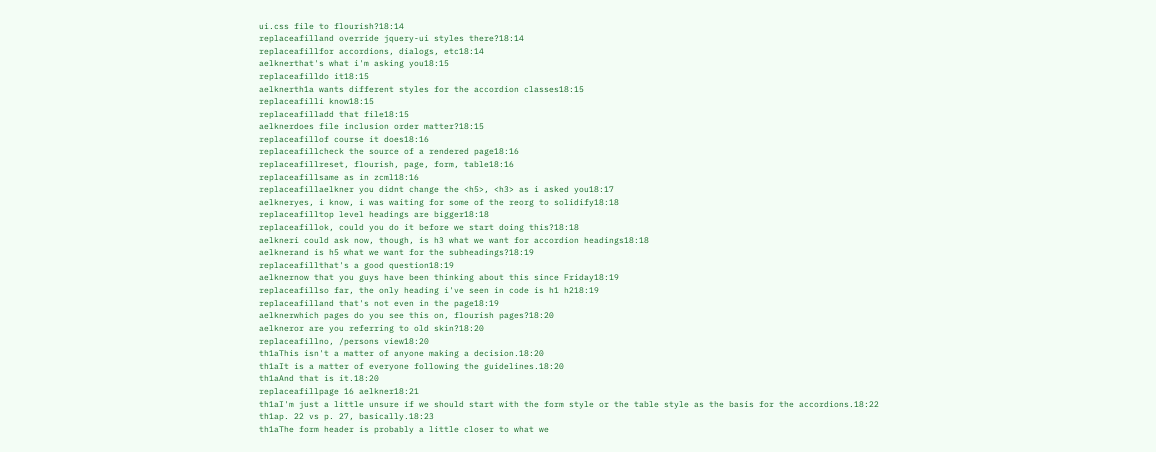ui.css file to flourish?18:14
replaceafilland override jquery-ui styles there?18:14
replaceafillfor accordions, dialogs, etc18:14
aelknerthat's what i'm asking you18:15
replaceafilldo it18:15
aelknerth1a wants different styles for the accordion classes18:15
replaceafilli know18:15
replaceafilladd that file18:15
aelknerdoes file inclusion order matter?18:15
replaceafillof course it does18:16
replaceafillcheck the source of a rendered page18:16
replaceafillreset, flourish, page, form, table18:16
replaceafillsame as in zcml18:16
replaceafillaelkner you didnt change the <h5>, <h3> as i asked you18:17
aelkneryes, i know, i was waiting for some of the reorg to solidify18:18
replaceafilltop level headings are bigger18:18
replaceafillok, could you do it before we start doing this?18:18
aelkneri could ask now, though, is h3 what we want for accordion headings18:18
aelknerand is h5 what we want for the subheadings?18:19
replaceafillthat's a good question18:19
aelknernow that you guys have been thinking about this since Friday18:19
replaceafillso far, the only heading i've seen in code is h1 h218:19
replaceafilland that's not even in the page18:19
aelknerwhich pages do you see this on, flourish pages?18:20
aelkneror are you referring to old skin?18:20
replaceafillno, /persons view18:20
th1aThis isn't a matter of anyone making a decision.18:20
th1aIt is a matter of everyone following the guidelines.18:20
th1aAnd that is it.18:20
replaceafillpage 16 aelkner18:21
th1aI'm just a little unsure if we should start with the form style or the table style as the basis for the accordions.18:22
th1ap. 22 vs p. 27, basically.18:23
th1aThe form header is probably a little closer to what we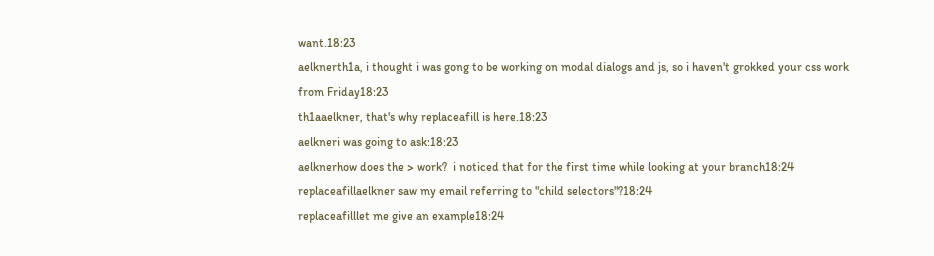want.18:23
aelknerth1a, i thought i was gong to be working on modal dialogs and js, so i haven't grokked your css work from Friday18:23
th1aaelkner, that's why replaceafill is here.18:23
aelkneri was going to ask:18:23
aelknerhow does the > work?  i noticed that for the first time while looking at your branch18:24
replaceafillaelkner saw my email referring to "child selectors"?18:24
replaceafilllet me give an example18:24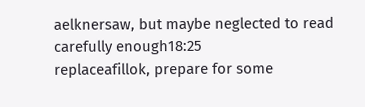aelknersaw, but maybe neglected to read carefully enough18:25
replaceafillok, prepare for some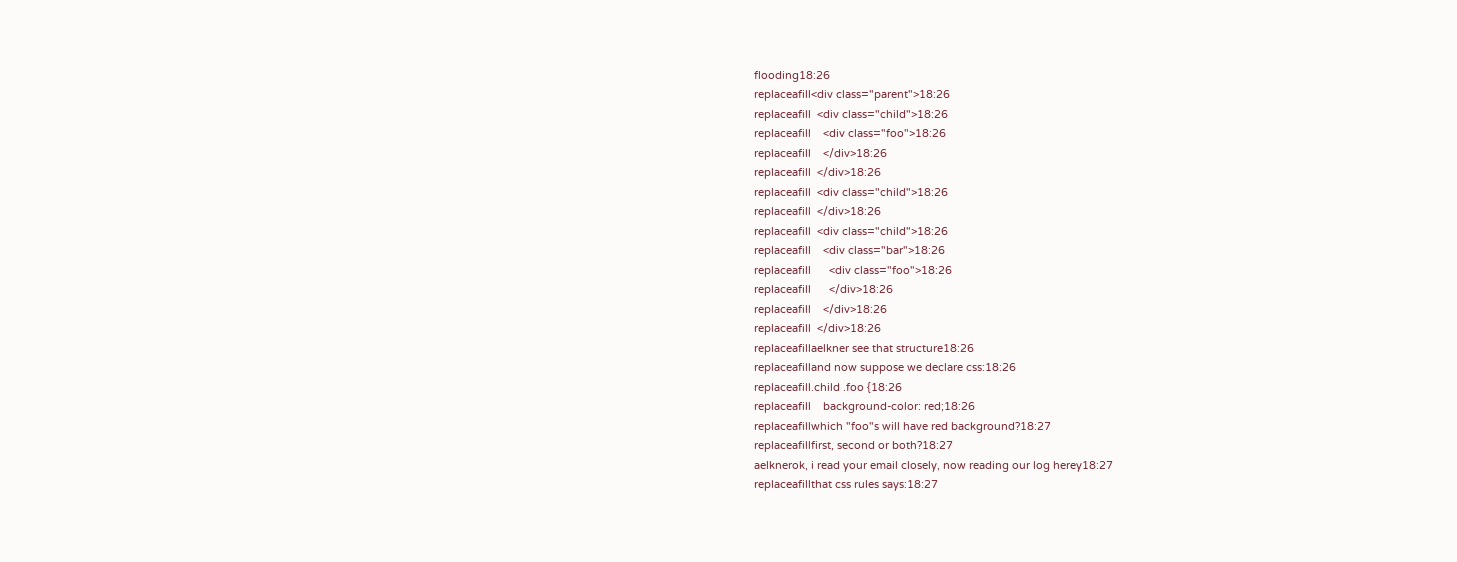flooding18:26
replaceafill<div class="parent">18:26
replaceafill  <div class="child">18:26
replaceafill    <div class="foo">18:26
replaceafill    </div>18:26
replaceafill  </div>18:26
replaceafill  <div class="child">18:26
replaceafill  </div>18:26
replaceafill  <div class="child">18:26
replaceafill    <div class="bar">18:26
replaceafill      <div class="foo">18:26
replaceafill      </div>18:26
replaceafill    </div>18:26
replaceafill  </div>18:26
replaceafillaelkner see that structure18:26
replaceafilland now suppose we declare css:18:26
replaceafill.child .foo {18:26
replaceafill    background-color: red;18:26
replaceafillwhich "foo"s will have red background?18:27
replaceafillfirst, second or both?18:27
aelknerok, i read your email closely, now reading our log herey18:27
replaceafillthat css rules says:18:27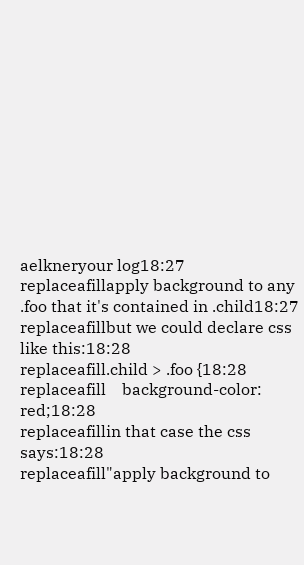aelkneryour log18:27
replaceafillapply background to any .foo that it's contained in .child18:27
replaceafillbut we could declare css like this:18:28
replaceafill.child > .foo {18:28
replaceafill    background-color: red;18:28
replaceafillin that case the css says:18:28
replaceafill"apply background to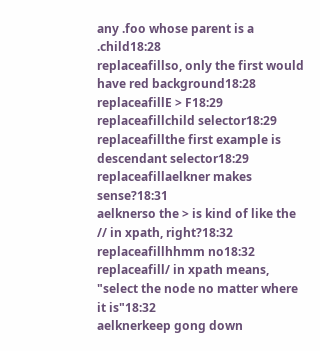any .foo whose parent is a .child18:28
replaceafillso, only the first would have red background18:28
replaceafillE > F18:29
replaceafillchild selector18:29
replaceafillthe first example is descendant selector18:29
replaceafillaelkner makes sense?18:31
aelknerso the > is kind of like the // in xpath, right?18:32
replaceafillhhmm no18:32
replaceafill/ in xpath means, "select the node no matter where it is"18:32
aelknerkeep gong down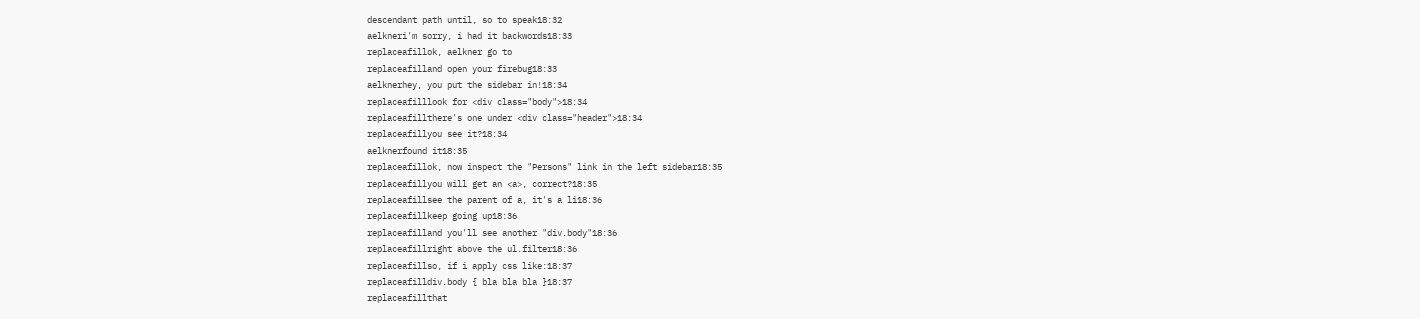descendant path until, so to speak18:32
aelkneri'm sorry, i had it backwords18:33
replaceafillok, aelkner go to
replaceafilland open your firebug18:33
aelknerhey, you put the sidebar in!18:34
replaceafilllook for <div class="body">18:34
replaceafillthere's one under <div class="header">18:34
replaceafillyou see it?18:34
aelknerfound it18:35
replaceafillok, now inspect the "Persons" link in the left sidebar18:35
replaceafillyou will get an <a>, correct?18:35
replaceafillsee the parent of a, it's a li18:36
replaceafillkeep going up18:36
replaceafilland you'll see another "div.body"18:36
replaceafillright above the ul.filter18:36
replaceafillso, if i apply css like:18:37
replaceafilldiv.body { bla bla bla }18:37
replaceafillthat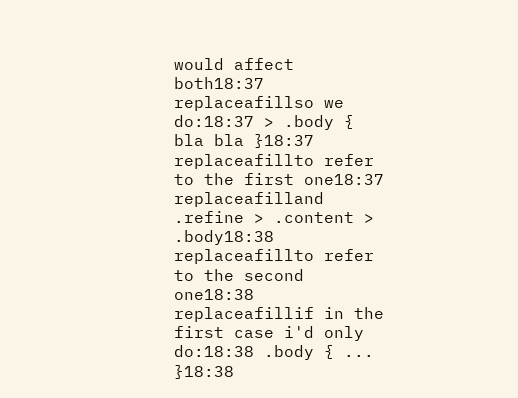would affect both18:37
replaceafillso we do:18:37 > .body { bla bla }18:37
replaceafillto refer to the first one18:37
replaceafilland .refine > .content > .body18:38
replaceafillto refer to the second one18:38
replaceafillif in the first case i'd only do:18:38 .body { ... }18:38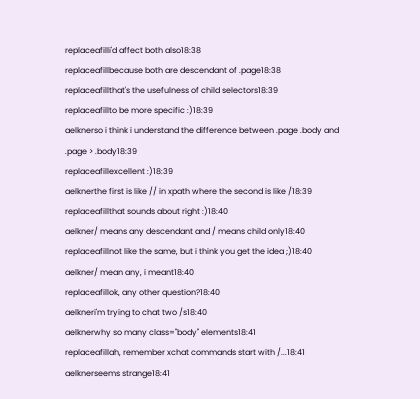replaceafilli'd affect both also18:38
replaceafillbecause both are descendant of .page18:38
replaceafillthat's the usefulness of child selectors18:39
replaceafillto be more specific :)18:39
aelknerso i think i understand the difference between .page .body and .page > .body18:39
replaceafillexcellent :)18:39
aelknerthe first is like // in xpath where the second is like /18:39
replaceafillthat sounds about right :)18:40
aelkner/ means any descendant and / means child only18:40
replaceafillnot like the same, but i think you get the idea ;)18:40
aelkner/ mean any, i meant18:40
replaceafillok, any other question?18:40
aelkneri'm trying to chat two /s18:40
aelknerwhy so many class="body" elements18:41
replaceafillah, remember xchat commands start with /...18:41
aelknerseems strange18:41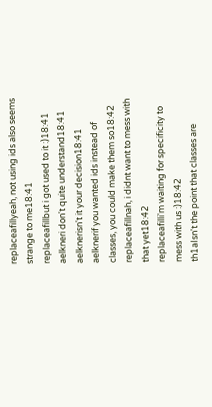replaceafillyeah, not using ids also seems strange to me18:41
replaceafillbut i got used to it :)18:41
aelkneri don't quite understand18:41
aelknerisn't it your decision18:41
aelknerif you wanted ids instead of classes, you could make them so18:42
replaceafillnah, i didnt want to mess with that yet18:42
replaceafilli'm waiting for specificity to mess with us :)18:42
th1aIsn't the point that classes are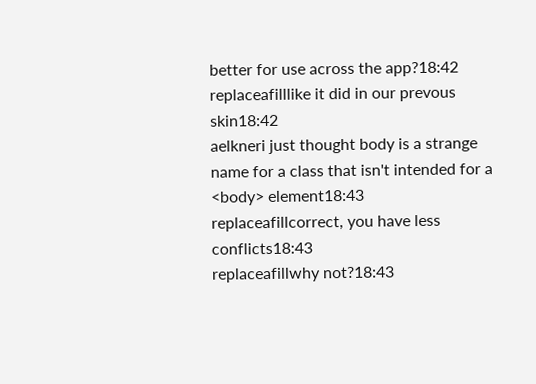better for use across the app?18:42
replaceafilllike it did in our prevous skin18:42
aelkneri just thought body is a strange name for a class that isn't intended for a <body> element18:43
replaceafillcorrect, you have less conflicts18:43
replaceafillwhy not?18:43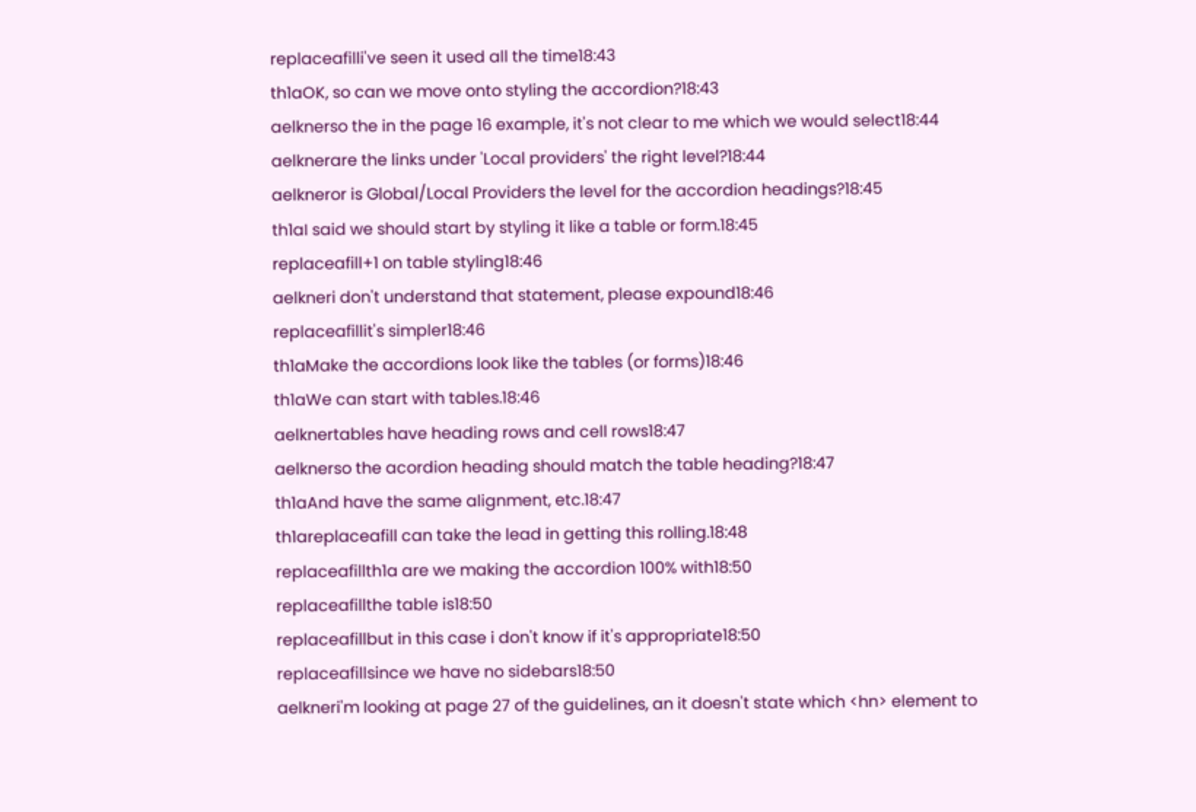replaceafilli've seen it used all the time18:43
th1aOK, so can we move onto styling the accordion?18:43
aelknerso the in the page 16 example, it's not clear to me which we would select18:44
aelknerare the links under 'Local providers' the right level?18:44
aelkneror is Global/Local Providers the level for the accordion headings?18:45
th1aI said we should start by styling it like a table or form.18:45
replaceafill+1 on table styling18:46
aelkneri don't understand that statement, please expound18:46
replaceafillit's simpler18:46
th1aMake the accordions look like the tables (or forms)18:46
th1aWe can start with tables.18:46
aelknertables have heading rows and cell rows18:47
aelknerso the acordion heading should match the table heading?18:47
th1aAnd have the same alignment, etc.18:47
th1areplaceafill can take the lead in getting this rolling.18:48
replaceafillth1a are we making the accordion 100% with18:50
replaceafillthe table is18:50
replaceafillbut in this case i don't know if it's appropriate18:50
replaceafillsince we have no sidebars18:50
aelkneri'm looking at page 27 of the guidelines, an it doesn't state which <hn> element to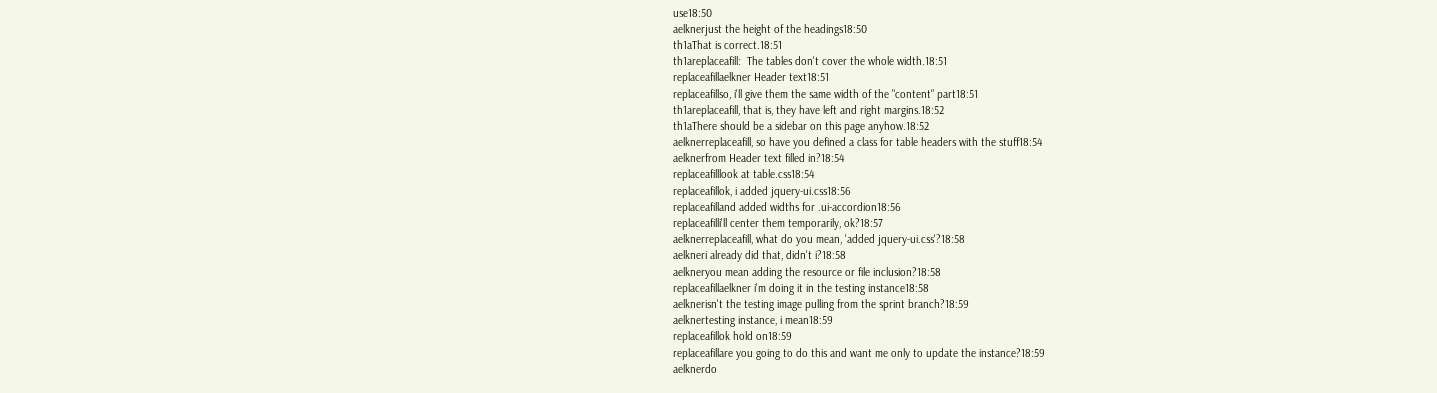use18:50
aelknerjust the height of the headings18:50
th1aThat is correct.18:51
th1areplaceafill:  The tables don't cover the whole width.18:51
replaceafillaelkner Header text18:51
replaceafillso, i'll give them the same width of the "content" part18:51
th1areplaceafill, that is, they have left and right margins.18:52
th1aThere should be a sidebar on this page anyhow.18:52
aelknerreplaceafill, so have you defined a class for table headers with the stuff18:54
aelknerfrom Header text filled in?18:54
replaceafilllook at table.css18:54
replaceafillok, i added jquery-ui.css18:56
replaceafilland added widths for .ui-accordion18:56
replaceafilli'll center them temporarily, ok?18:57
aelknerreplaceafill, what do you mean, 'added jquery-ui.css'?18:58
aelkneri already did that, didn't i?18:58
aelkneryou mean adding the resource or file inclusion?18:58
replaceafillaelkner i'm doing it in the testing instance18:58
aelknerisn't the testing image pulling from the sprint branch?18:59
aelknertesting instance, i mean18:59
replaceafillok hold on18:59
replaceafillare you going to do this and want me only to update the instance?18:59
aelknerdo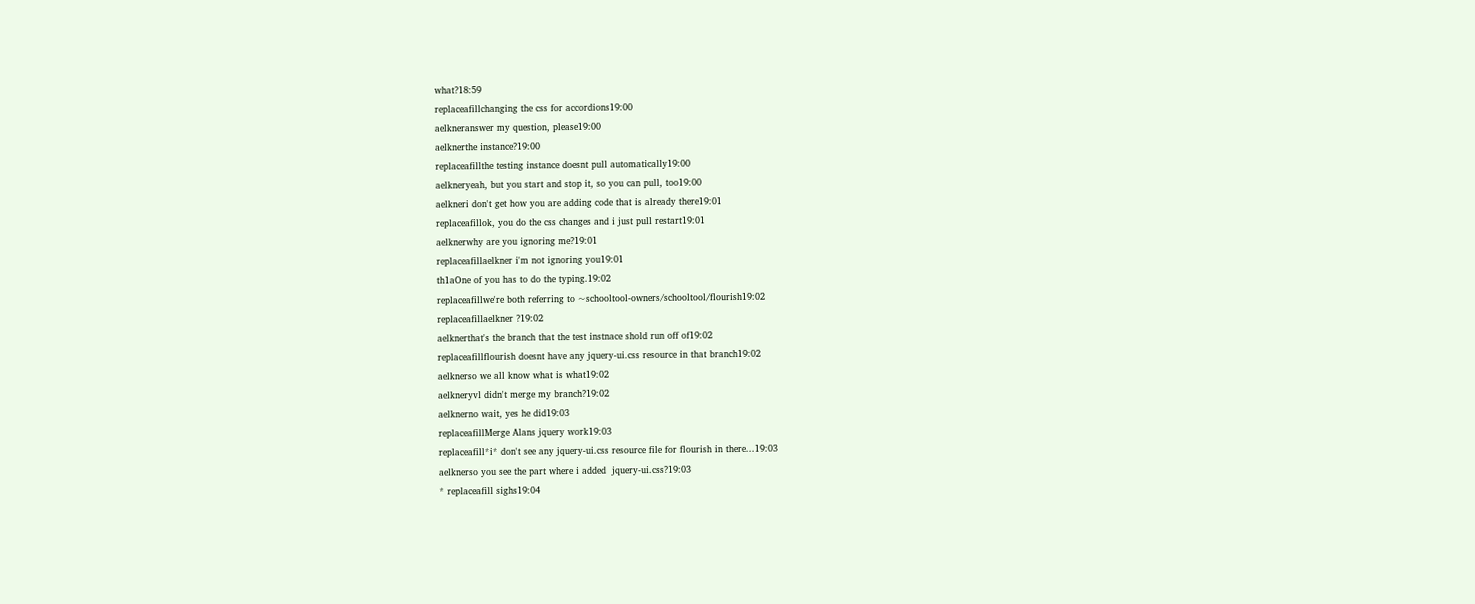what?18:59
replaceafillchanging the css for accordions19:00
aelkneranswer my question, please19:00
aelknerthe instance?19:00
replaceafillthe testing instance doesnt pull automatically19:00
aelkneryeah, but you start and stop it, so you can pull, too19:00
aelkneri don't get how you are adding code that is already there19:01
replaceafillok, you do the css changes and i just pull restart19:01
aelknerwhy are you ignoring me?19:01
replaceafillaelkner i'm not ignoring you19:01
th1aOne of you has to do the typing.19:02
replaceafillwe're both referring to ~schooltool-owners/schooltool/flourish19:02
replaceafillaelkner ?19:02
aelknerthat's the branch that the test instnace shold run off of19:02
replaceafillflourish doesnt have any jquery-ui.css resource in that branch19:02
aelknerso we all know what is what19:02
aelkneryvl didn't merge my branch?19:02
aelknerno wait, yes he did19:03
replaceafillMerge Alans jquery work19:03
replaceafill*i* don't see any jquery-ui.css resource file for flourish in there...19:03
aelknerso you see the part where i added  jquery-ui.css?19:03
* replaceafill sighs19:04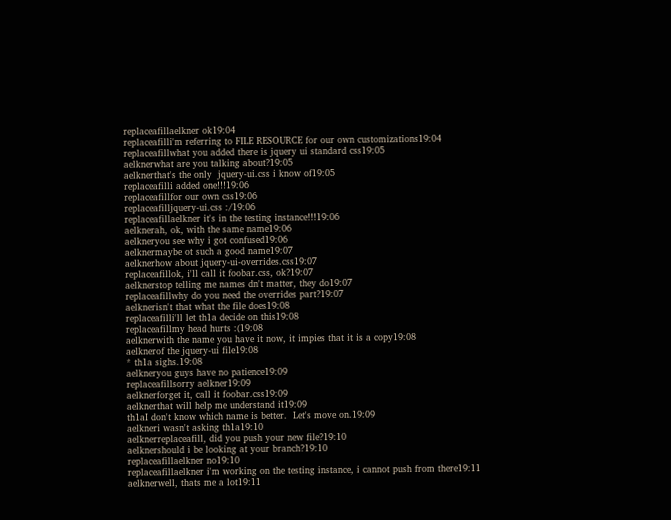replaceafillaelkner ok19:04
replaceafilli'm referring to FILE RESOURCE for our own customizations19:04
replaceafillwhat you added there is jquery ui standard css19:05
aelknerwhat are you talking about?19:05
aelknerthat's the only  jquery-ui.css i know of19:05
replaceafilli added one!!!19:06
replaceafillfor our own css19:06
replaceafilljquery-ui.css :/19:06
replaceafillaelkner it's in the testing instance!!!19:06
aelknerah, ok, with the same name19:06
aelkneryou see why i got confused19:06
aelknermaybe ot such a good name19:07
aelknerhow about jquery-ui-overrides.css19:07
replaceafillok, i'll call it foobar.css, ok?19:07
aelknerstop telling me names dn't matter, they do19:07
replaceafillwhy do you need the overrides part?19:07
aelknerisn't that what the file does19:08
replaceafilli'll let th1a decide on this19:08
replaceafillmy head hurts :(19:08
aelknerwith the name you have it now, it impies that it is a copy19:08
aelknerof the jquery-ui file19:08
* th1a sighs.19:08
aelkneryou guys have no patience19:09
replaceafillsorry aelkner19:09
aelknerforget it, call it foobar.css19:09
aelknerthat will help me understand it19:09
th1aI don't know which name is better.  Let's move on.19:09
aelkneri wasn't asking th1a19:10
aelknerreplaceafill, did you push your new file?19:10
aelknershould i be looking at your branch?19:10
replaceafillaelkner no19:10
replaceafillaelkner i'm working on the testing instance, i cannot push from there19:11
aelknerwell, thats me a lot19:11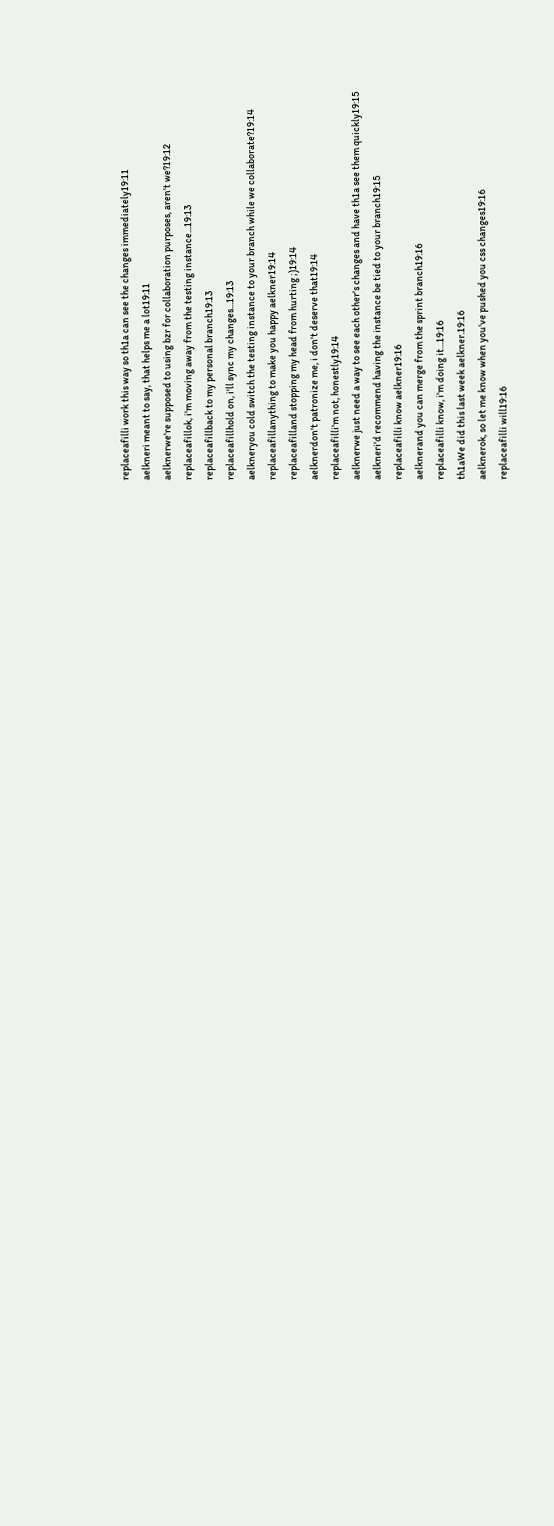replaceafilli work this way so th1a can see the changes immediately19:11
aelkneri meant to say, that helps me a lot19:11
aelknerwe're supposed to using bzr for collaboration purposes, aren't we?19:12
replaceafillok, i'm moving away from the testing instance...19:13
replaceafillback to my personal branch19:13
replaceafillhold on, i'll sync my changes...19:13
aelkneryou cold switch the testing instance to your branch while we collaborate?19:14
replaceafillanything to make you happy aelkner19:14
replaceafilland stopping my head from hurting ;)19:14
aelknerdon't patronize me, i don't deserve that19:14
replaceafilli'm not, honestly19:14
aelknerwe just need a way to see each other's changes and have th1a see them quickly19:15
aelkneri'd recommend having the instance be tied to your branch19:15
replaceafilli know aelkner19:16
aelknerand you can merge from the sprint branch19:16
replaceafilli know, i'm doing it...19:16
th1aWe did this last week aelkner.19:16
aelknerok, so let me know when you've pushed you css changes19:16
replaceafilli will19:16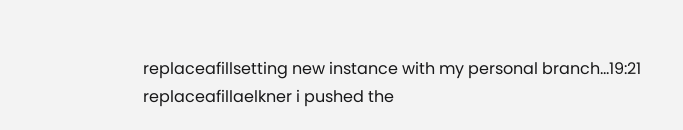replaceafillsetting new instance with my personal branch...19:21
replaceafillaelkner i pushed the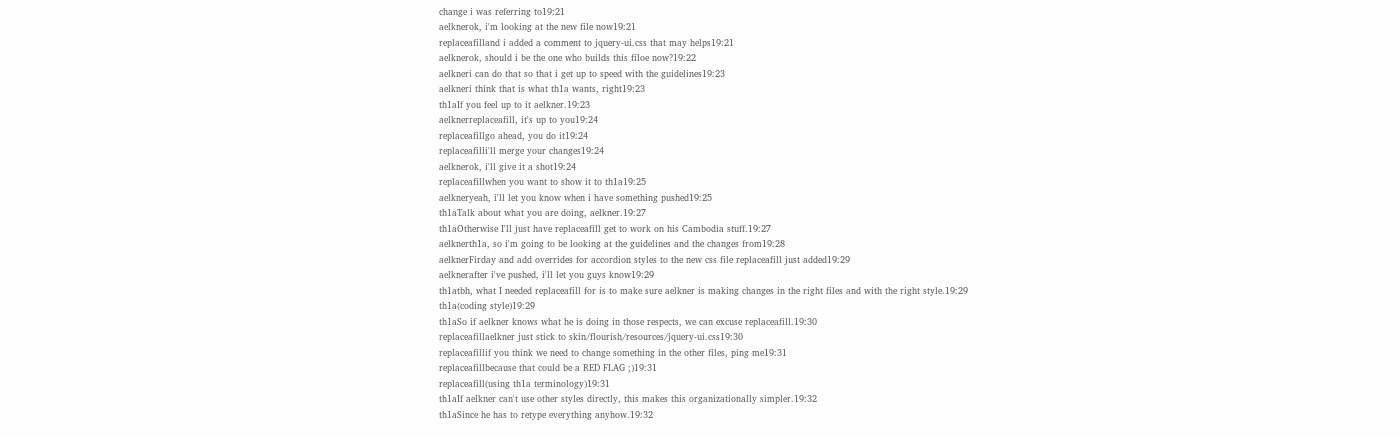change i was referring to19:21
aelknerok, i'm looking at the new file now19:21
replaceafilland i added a comment to jquery-ui.css that may helps19:21
aelknerok, should i be the one who builds this filoe now?19:22
aelkneri can do that so that i get up to speed with the guidelines19:23
aelkneri think that is what th1a wants, right19:23
th1aIf you feel up to it aelkner.19:23
aelknerreplaceafill, it's up to you19:24
replaceafillgo ahead, you do it19:24
replaceafilli'll merge your changes19:24
aelknerok, i'll give it a shot19:24
replaceafillwhen you want to show it to th1a19:25
aelkneryeah, i'll let you know when i have something pushed19:25
th1aTalk about what you are doing, aelkner.19:27
th1aOtherwise I'll just have replaceafill get to work on his Cambodia stuff.19:27
aelknerth1a, so i'm going to be looking at the guidelines and the changes from19:28
aelknerFirday and add overrides for accordion styles to the new css file replaceafill just added19:29
aelknerafter i've pushed, i'll let you guys know19:29
th1atbh, what I needed replaceafill for is to make sure aelkner is making changes in the right files and with the right style.19:29
th1a(coding style)19:29
th1aSo if aelkner knows what he is doing in those respects, we can excuse replaceafill.19:30
replaceafillaelkner just stick to skin/flourish/resources/jquery-ui.css19:30
replaceafillif you think we need to change something in the other files, ping me19:31
replaceafillbecause that could be a RED FLAG ;)19:31
replaceafill(using th1a terminology)19:31
th1aIf aelkner can't use other styles directly, this makes this organizationally simpler.19:32
th1aSince he has to retype everything anyhow.19:32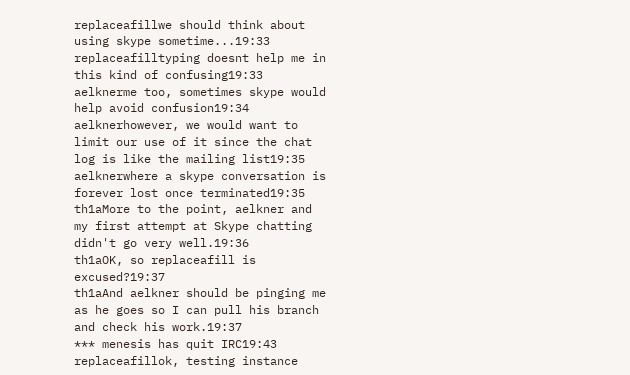replaceafillwe should think about using skype sometime...19:33
replaceafilltyping doesnt help me in this kind of confusing19:33
aelknerme too, sometimes skype would help avoid confusion19:34
aelknerhowever, we would want to limit our use of it since the chat log is like the mailing list19:35
aelknerwhere a skype conversation is forever lost once terminated19:35
th1aMore to the point, aelkner and my first attempt at Skype chatting didn't go very well.19:36
th1aOK, so replaceafill is excused?19:37
th1aAnd aelkner should be pinging me as he goes so I can pull his branch and check his work.19:37
*** menesis has quit IRC19:43
replaceafillok, testing instance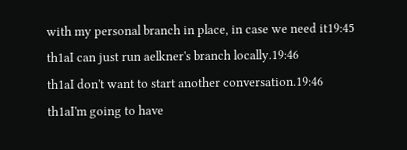with my personal branch in place, in case we need it19:45
th1aI can just run aelkner's branch locally.19:46
th1aI don't want to start another conversation.19:46
th1aI'm going to have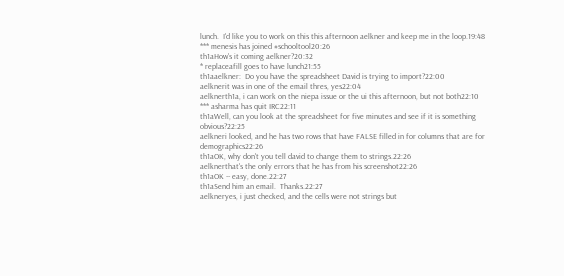lunch.  I'd like you to work on this this afternoon aelkner and keep me in the loop.19:48
*** menesis has joined #schooltool20:26
th1aHow's it coming aelkner?20:32
* replaceafill goes to have lunch21:55
th1aaelkner:  Do you have the spreadsheet David is trying to import?22:00
aelknerit was in one of the email thres, yes22:04
aelknerth1a, i can work on the niepa issue or the ui this afternoon, but not both22:10
*** asharma has quit IRC22:11
th1aWell, can you look at the spreadsheet for five minutes and see if it is something obvious?22:25
aelkneri looked, and he has two rows that have FALSE filled in for columns that are for demographics22:26
th1aOK, why don't you tell david to change them to strings.22:26
aelknerthat's the only errors that he has from his screenshot22:26
th1aOK -- easy, done.22:27
th1aSend him an email.  Thanks.22:27
aelkneryes, i just checked, and the cells were not strings but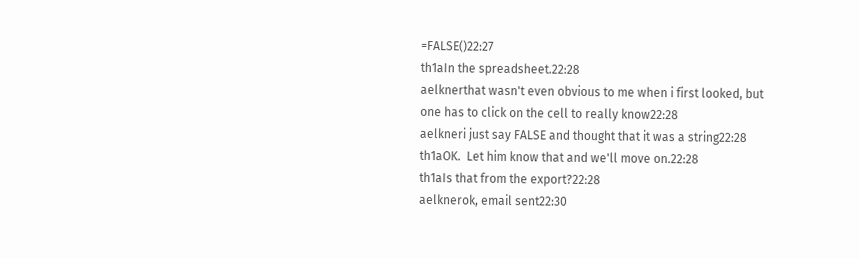=FALSE()22:27
th1aIn the spreadsheet.22:28
aelknerthat wasn't even obvious to me when i first looked, but one has to click on the cell to really know22:28
aelkneri just say FALSE and thought that it was a string22:28
th1aOK.  Let him know that and we'll move on.22:28
th1aIs that from the export?22:28
aelknerok, email sent22:30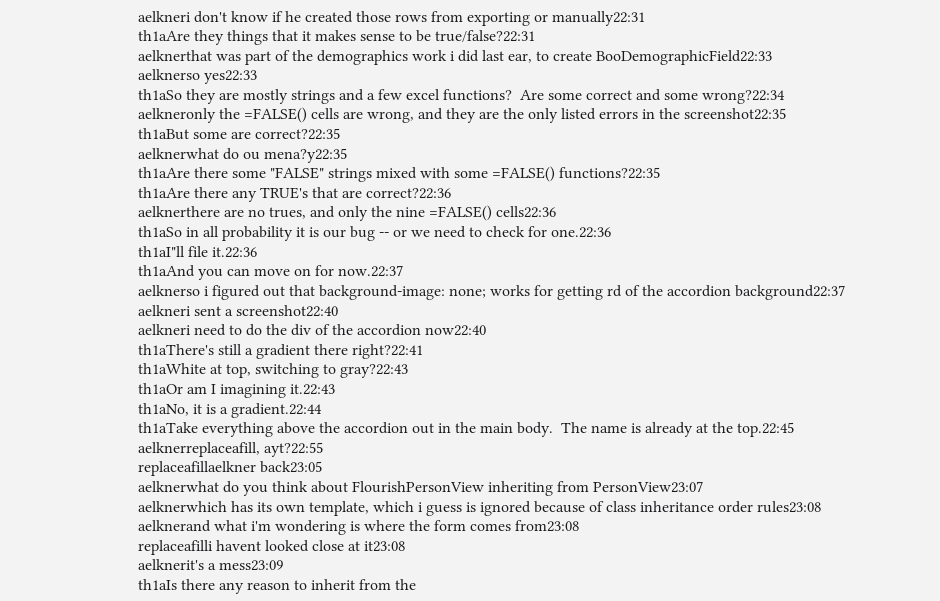aelkneri don't know if he created those rows from exporting or manually22:31
th1aAre they things that it makes sense to be true/false?22:31
aelknerthat was part of the demographics work i did last ear, to create BooDemographicField22:33
aelknerso yes22:33
th1aSo they are mostly strings and a few excel functions?  Are some correct and some wrong?22:34
aelkneronly the =FALSE() cells are wrong, and they are the only listed errors in the screenshot22:35
th1aBut some are correct?22:35
aelknerwhat do ou mena?y22:35
th1aAre there some "FALSE" strings mixed with some =FALSE() functions?22:35
th1aAre there any TRUE's that are correct?22:36
aelknerthere are no trues, and only the nine =FALSE() cells22:36
th1aSo in all probability it is our bug -- or we need to check for one.22:36
th1aI"ll file it.22:36
th1aAnd you can move on for now.22:37
aelknerso i figured out that background-image: none; works for getting rd of the accordion background22:37
aelkneri sent a screenshot22:40
aelkneri need to do the div of the accordion now22:40
th1aThere's still a gradient there right?22:41
th1aWhite at top, switching to gray?22:43
th1aOr am I imagining it.22:43
th1aNo, it is a gradient.22:44
th1aTake everything above the accordion out in the main body.  The name is already at the top.22:45
aelknerreplaceafill, ayt?22:55
replaceafillaelkner back23:05
aelknerwhat do you think about FlourishPersonView inheriting from PersonView23:07
aelknerwhich has its own template, which i guess is ignored because of class inheritance order rules23:08
aelknerand what i'm wondering is where the form comes from23:08
replaceafilli havent looked close at it23:08
aelknerit's a mess23:09
th1aIs there any reason to inherit from the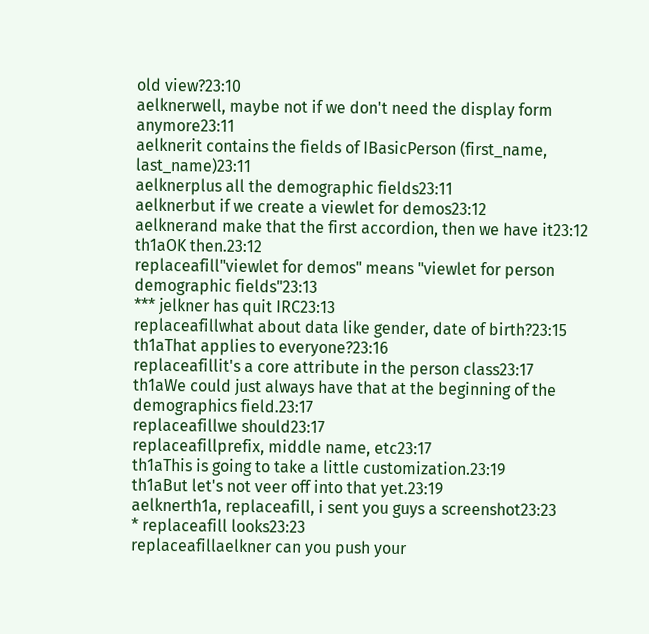old view?23:10
aelknerwell, maybe not if we don't need the display form anymore23:11
aelknerit contains the fields of IBasicPerson (first_name, last_name)23:11
aelknerplus all the demographic fields23:11
aelknerbut if we create a viewlet for demos23:12
aelknerand make that the first accordion, then we have it23:12
th1aOK then.23:12
replaceafill"viewlet for demos" means "viewlet for person demographic fields"23:13
*** jelkner has quit IRC23:13
replaceafillwhat about data like gender, date of birth?23:15
th1aThat applies to everyone?23:16
replaceafillit's a core attribute in the person class23:17
th1aWe could just always have that at the beginning of the demographics field.23:17
replaceafillwe should23:17
replaceafillprefix, middle name, etc23:17
th1aThis is going to take a little customization.23:19
th1aBut let's not veer off into that yet.23:19
aelknerth1a, replaceafill, i sent you guys a screenshot23:23
* replaceafill looks23:23
replaceafillaelkner can you push your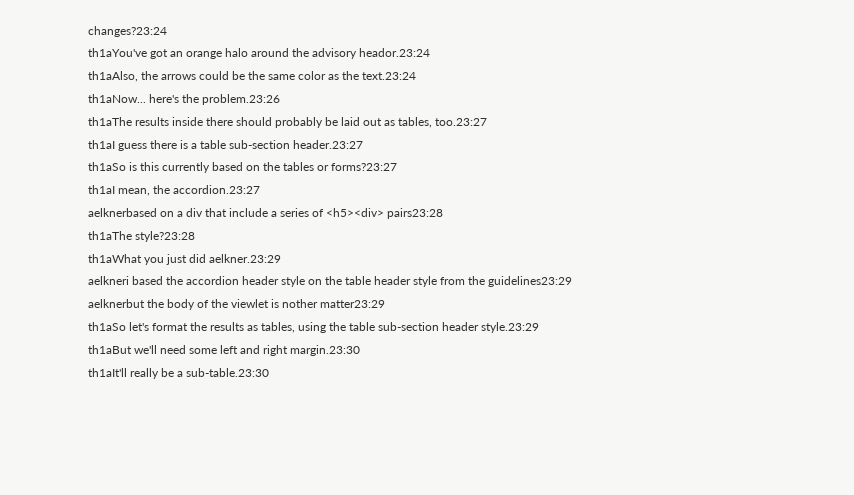changes?23:24
th1aYou've got an orange halo around the advisory heador.23:24
th1aAlso, the arrows could be the same color as the text.23:24
th1aNow... here's the problem.23:26
th1aThe results inside there should probably be laid out as tables, too.23:27
th1aI guess there is a table sub-section header.23:27
th1aSo is this currently based on the tables or forms?23:27
th1aI mean, the accordion.23:27
aelknerbased on a div that include a series of <h5><div> pairs23:28
th1aThe style?23:28
th1aWhat you just did aelkner.23:29
aelkneri based the accordion header style on the table header style from the guidelines23:29
aelknerbut the body of the viewlet is nother matter23:29
th1aSo let's format the results as tables, using the table sub-section header style.23:29
th1aBut we'll need some left and right margin.23:30
th1aIt'll really be a sub-table.23:30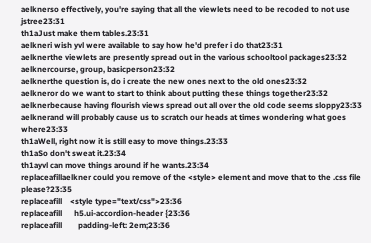aelknerso effectively, you're saying that all the viewlets need to be recoded to not use jstree23:31
th1aJust make them tables.23:31
aelkneri wish yvl were available to say how he'd prefer i do that23:31
aelknerthe viewlets are presently spread out in the various schooltool packages23:32
aelknercourse, group, basicperson23:32
aelknerthe question is, do i create the new ones next to the old ones23:32
aelkneror do we want to start to think about putting these things together23:32
aelknerbecause having flourish views spread out all over the old code seems sloppy23:33
aelknerand will probably cause us to scratch our heads at times wondering what goes where23:33
th1aWell, right now it is still easy to move things.23:33
th1aSo don't sweat it.23:34
th1ayvl can move things around if he wants.23:34
replaceafillaelkner could you remove of the <style> element and move that to the .css file please?23:35
replaceafill    <style type="text/css">23:36
replaceafill      h5.ui-accordion-header {23:36
replaceafill        padding-left: 2em;23:36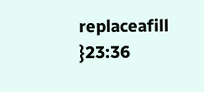replaceafill      }23:36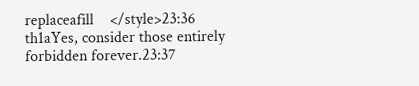replaceafill    </style>23:36
th1aYes, consider those entirely forbidden forever.23:37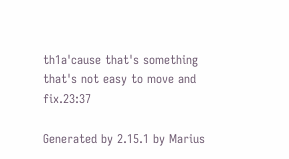th1a'cause that's something that's not easy to move and fix.23:37

Generated by 2.15.1 by Marius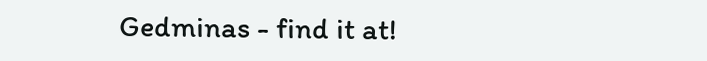Gedminas - find it at!